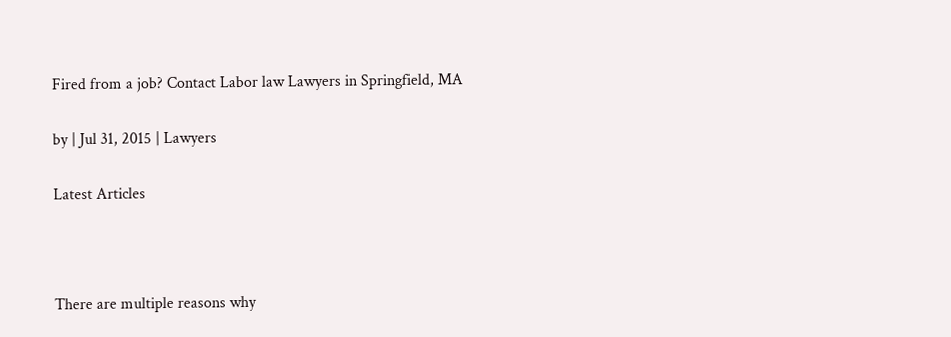Fired from a job? Contact Labor law Lawyers in Springfield, MA

by | Jul 31, 2015 | Lawyers

Latest Articles



There are multiple reasons why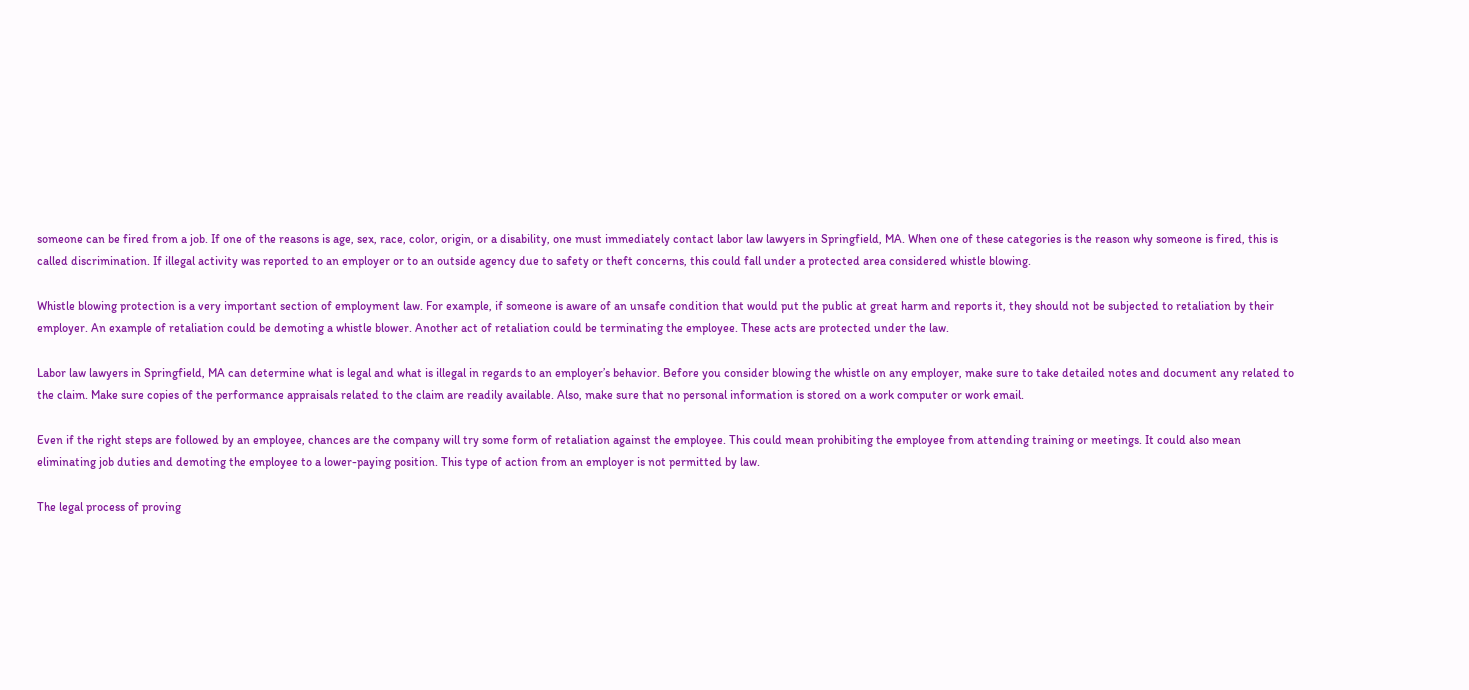someone can be fired from a job. If one of the reasons is age, sex, race, color, origin, or a disability, one must immediately contact labor law lawyers in Springfield, MA. When one of these categories is the reason why someone is fired, this is called discrimination. If illegal activity was reported to an employer or to an outside agency due to safety or theft concerns, this could fall under a protected area considered whistle blowing.

Whistle blowing protection is a very important section of employment law. For example, if someone is aware of an unsafe condition that would put the public at great harm and reports it, they should not be subjected to retaliation by their employer. An example of retaliation could be demoting a whistle blower. Another act of retaliation could be terminating the employee. These acts are protected under the law.

Labor law lawyers in Springfield, MA can determine what is legal and what is illegal in regards to an employer’s behavior. Before you consider blowing the whistle on any employer, make sure to take detailed notes and document any related to the claim. Make sure copies of the performance appraisals related to the claim are readily available. Also, make sure that no personal information is stored on a work computer or work email.

Even if the right steps are followed by an employee, chances are the company will try some form of retaliation against the employee. This could mean prohibiting the employee from attending training or meetings. It could also mean eliminating job duties and demoting the employee to a lower-paying position. This type of action from an employer is not permitted by law.

The legal process of proving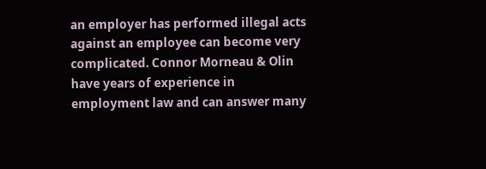an employer has performed illegal acts against an employee can become very complicated. Connor Morneau & Olin have years of experience in employment law and can answer many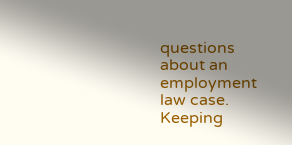questions about an employment law case. Keeping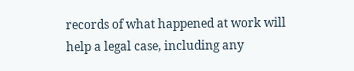records of what happened at work will help a legal case, including any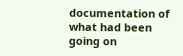documentation of what had been going on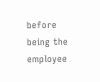before being the employee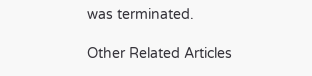was terminated.

Other Related Articles